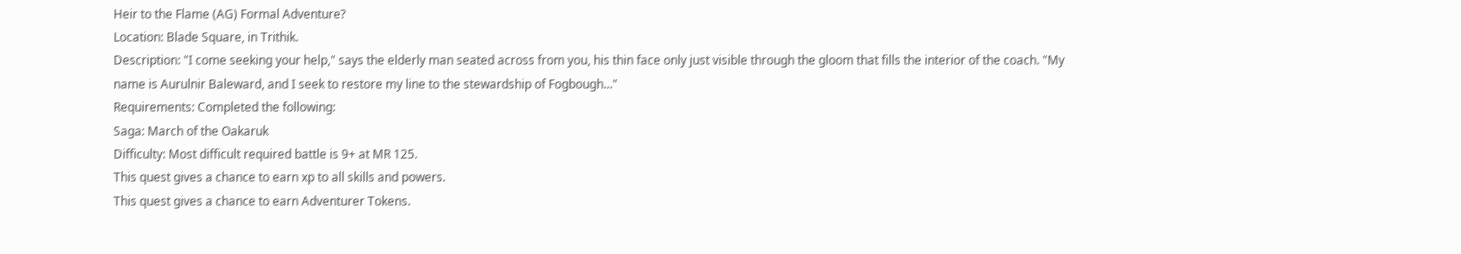Heir to the Flame (AG) Formal Adventure?
Location: Blade Square, in Trithik.
Description: "I come seeking your help," says the elderly man seated across from you, his thin face only just visible through the gloom that fills the interior of the coach. "My name is Aurulnir Baleward, and I seek to restore my line to the stewardship of Fogbough..."
Requirements: Completed the following:
Saga: March of the Oakaruk
Difficulty: Most difficult required battle is 9+ at MR 125.
This quest gives a chance to earn xp to all skills and powers.
This quest gives a chance to earn Adventurer Tokens.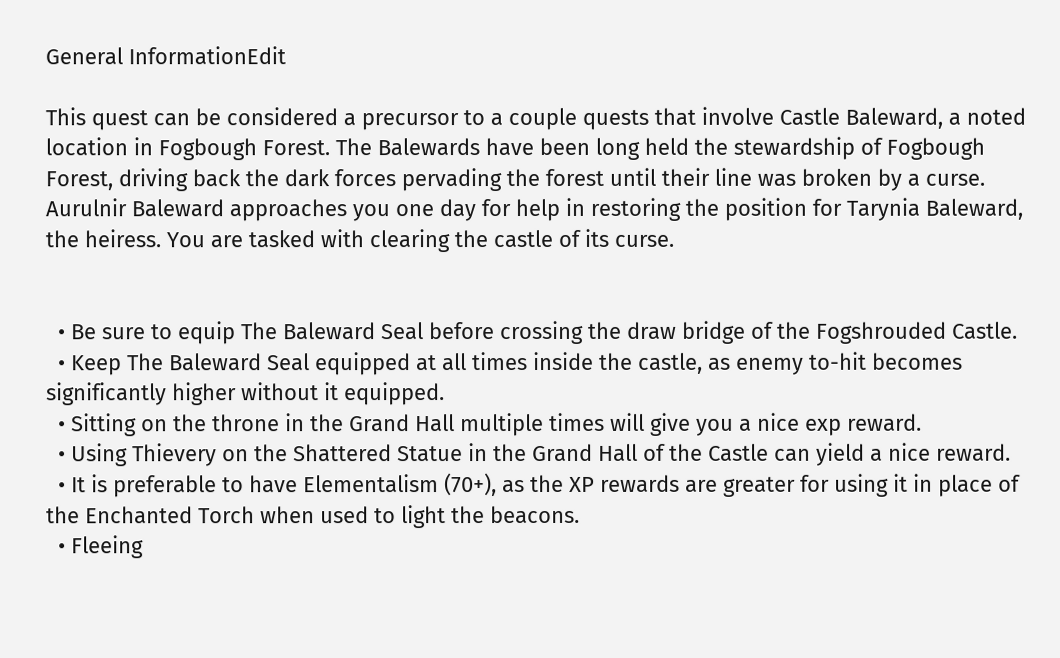General InformationEdit

This quest can be considered a precursor to a couple quests that involve Castle Baleward, a noted location in Fogbough Forest. The Balewards have been long held the stewardship of Fogbough Forest, driving back the dark forces pervading the forest until their line was broken by a curse. Aurulnir Baleward approaches you one day for help in restoring the position for Tarynia Baleward, the heiress. You are tasked with clearing the castle of its curse.


  • Be sure to equip The Baleward Seal before crossing the draw bridge of the Fogshrouded Castle.
  • Keep The Baleward Seal equipped at all times inside the castle, as enemy to-hit becomes significantly higher without it equipped.
  • Sitting on the throne in the Grand Hall multiple times will give you a nice exp reward.
  • Using Thievery on the Shattered Statue in the Grand Hall of the Castle can yield a nice reward.
  • It is preferable to have Elementalism (70+), as the XP rewards are greater for using it in place of the Enchanted Torch when used to light the beacons.
  • Fleeing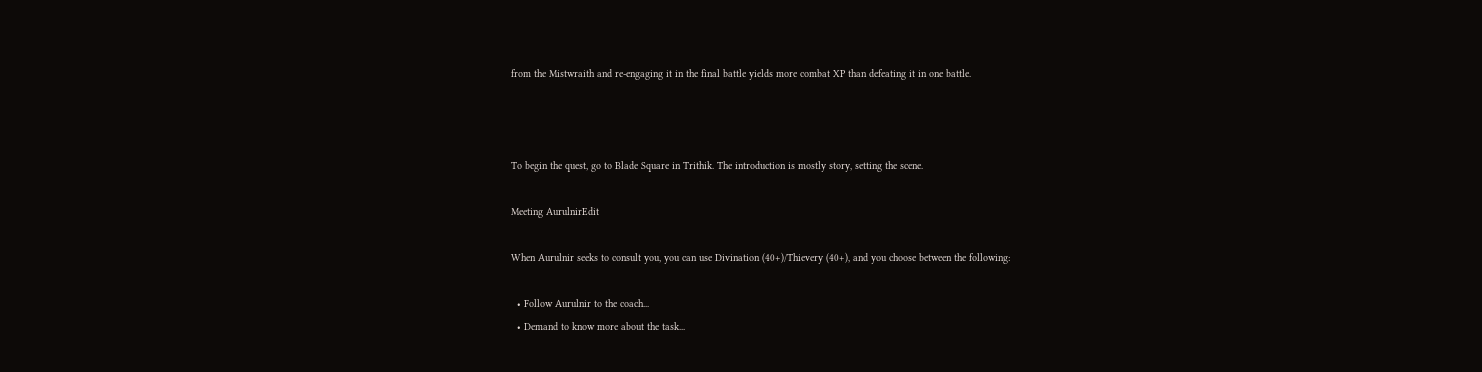from the Mistwraith and re-engaging it in the final battle yields more combat XP than defeating it in one battle.



To begin the quest, go to Blade Square in Trithik. The introduction is mostly story, setting the scene.

Meeting AurulnirEdit

When Aurulnir seeks to consult you, you can use Divination (40+)/Thievery (40+), and you choose between the following:

  • Follow Aurulnir to the coach...
  • Demand to know more about the task...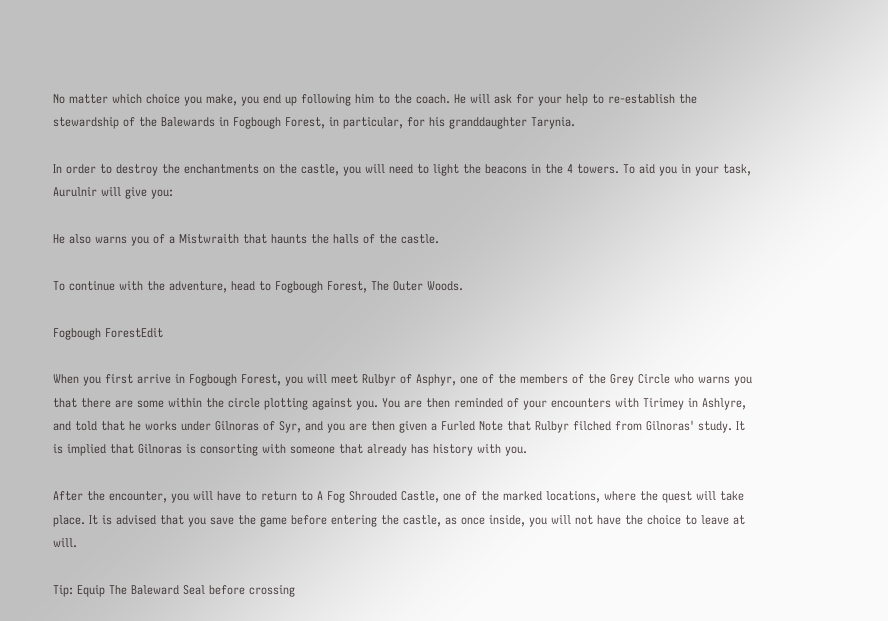No matter which choice you make, you end up following him to the coach. He will ask for your help to re-establish the stewardship of the Balewards in Fogbough Forest, in particular, for his granddaughter Tarynia.

In order to destroy the enchantments on the castle, you will need to light the beacons in the 4 towers. To aid you in your task, Aurulnir will give you:

He also warns you of a Mistwraith that haunts the halls of the castle.

To continue with the adventure, head to Fogbough Forest, The Outer Woods.

Fogbough ForestEdit

When you first arrive in Fogbough Forest, you will meet Rulbyr of Asphyr, one of the members of the Grey Circle who warns you that there are some within the circle plotting against you. You are then reminded of your encounters with Tirimey in Ashlyre, and told that he works under Gilnoras of Syr, and you are then given a Furled Note that Rulbyr filched from Gilnoras' study. It is implied that Gilnoras is consorting with someone that already has history with you.

After the encounter, you will have to return to A Fog Shrouded Castle, one of the marked locations, where the quest will take place. It is advised that you save the game before entering the castle, as once inside, you will not have the choice to leave at will.

Tip: Equip The Baleward Seal before crossing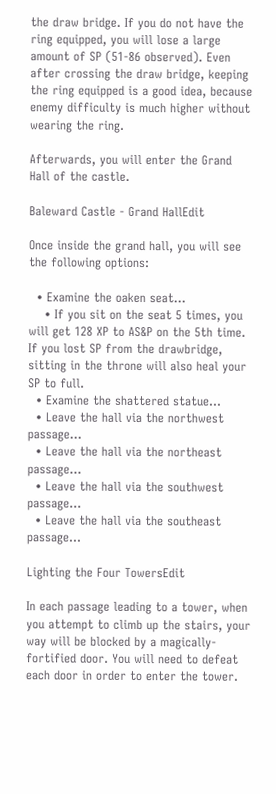the draw bridge. If you do not have the ring equipped, you will lose a large amount of SP (51-86 observed). Even after crossing the draw bridge, keeping the ring equipped is a good idea, because enemy difficulty is much higher without wearing the ring.

Afterwards, you will enter the Grand Hall of the castle.

Baleward Castle - Grand HallEdit

Once inside the grand hall, you will see the following options:

  • Examine the oaken seat...
    • If you sit on the seat 5 times, you will get 128 XP to AS&P on the 5th time. If you lost SP from the drawbridge, sitting in the throne will also heal your SP to full.
  • Examine the shattered statue...
  • Leave the hall via the northwest passage...
  • Leave the hall via the northeast passage...
  • Leave the hall via the southwest passage...
  • Leave the hall via the southeast passage...

Lighting the Four TowersEdit

In each passage leading to a tower, when you attempt to climb up the stairs, your way will be blocked by a magically-fortified door. You will need to defeat each door in order to enter the tower.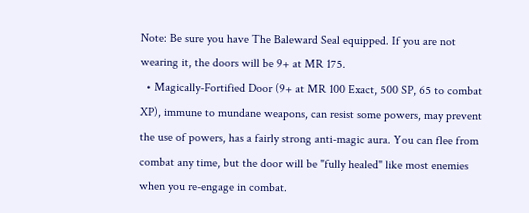Note: Be sure you have The Baleward Seal equipped. If you are not wearing it, the doors will be 9+ at MR 175.
  • Magically-Fortified Door (9+ at MR 100 Exact, 500 SP, 65 to combat XP), immune to mundane weapons, can resist some powers, may prevent the use of powers, has a fairly strong anti-magic aura. You can flee from combat any time, but the door will be "fully healed" like most enemies when you re-engage in combat.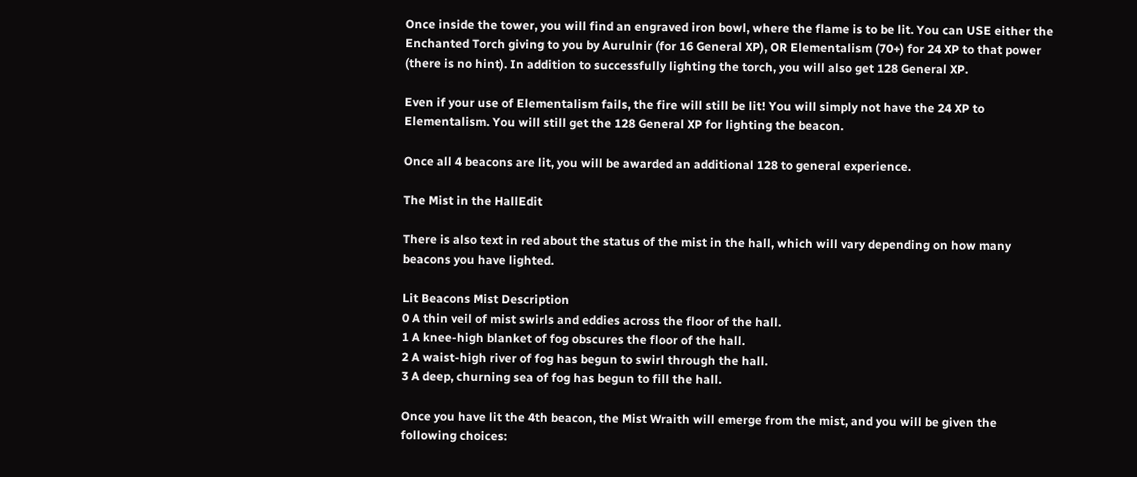Once inside the tower, you will find an engraved iron bowl, where the flame is to be lit. You can USE either the Enchanted Torch giving to you by Aurulnir (for 16 General XP), OR Elementalism (70+) for 24 XP to that power (there is no hint). In addition to successfully lighting the torch, you will also get 128 General XP.

Even if your use of Elementalism fails, the fire will still be lit! You will simply not have the 24 XP to Elementalism. You will still get the 128 General XP for lighting the beacon.

Once all 4 beacons are lit, you will be awarded an additional 128 to general experience.

The Mist in the HallEdit

There is also text in red about the status of the mist in the hall, which will vary depending on how many beacons you have lighted.

Lit Beacons Mist Description
0 A thin veil of mist swirls and eddies across the floor of the hall.
1 A knee-high blanket of fog obscures the floor of the hall.
2 A waist-high river of fog has begun to swirl through the hall.
3 A deep, churning sea of fog has begun to fill the hall.

Once you have lit the 4th beacon, the Mist Wraith will emerge from the mist, and you will be given the following choices: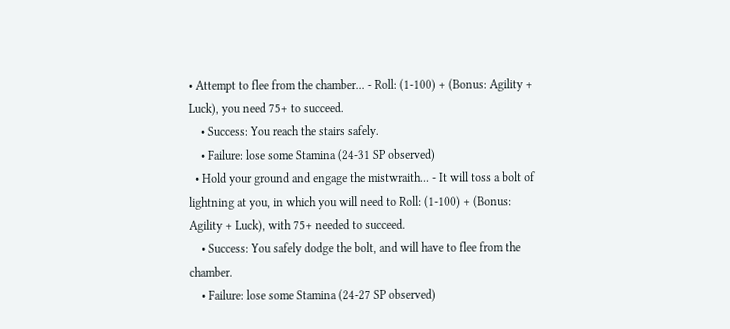• Attempt to flee from the chamber... - Roll: (1-100) + (Bonus: Agility + Luck), you need 75+ to succeed.
    • Success: You reach the stairs safely.
    • Failure: lose some Stamina (24-31 SP observed)
  • Hold your ground and engage the mistwraith... - It will toss a bolt of lightning at you, in which you will need to Roll: (1-100) + (Bonus: Agility + Luck), with 75+ needed to succeed.
    • Success: You safely dodge the bolt, and will have to flee from the chamber.
    • Failure: lose some Stamina (24-27 SP observed)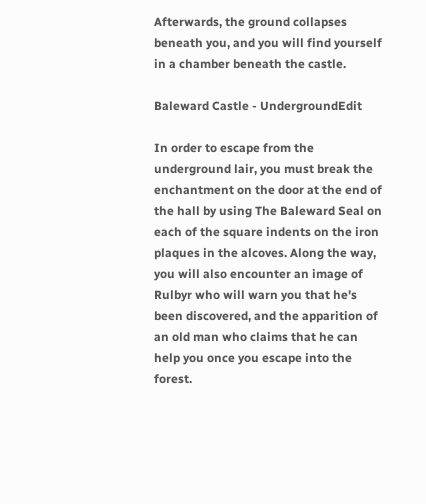Afterwards, the ground collapses beneath you, and you will find yourself in a chamber beneath the castle.

Baleward Castle - UndergroundEdit

In order to escape from the underground lair, you must break the enchantment on the door at the end of the hall by using The Baleward Seal on each of the square indents on the iron plaques in the alcoves. Along the way, you will also encounter an image of Rulbyr who will warn you that he's been discovered, and the apparition of an old man who claims that he can help you once you escape into the forest.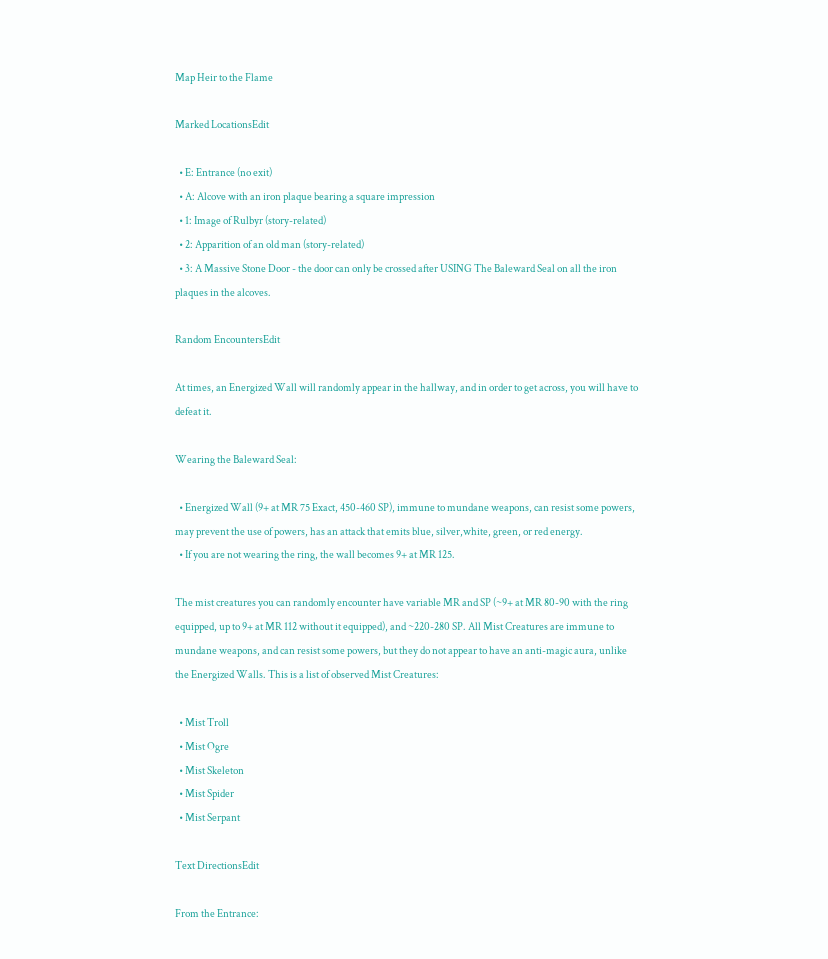Map Heir to the Flame

Marked LocationsEdit

  • E: Entrance (no exit)
  • A: Alcove with an iron plaque bearing a square impression
  • 1: Image of Rulbyr (story-related)
  • 2: Apparition of an old man (story-related)
  • 3: A Massive Stone Door - the door can only be crossed after USING The Baleward Seal on all the iron plaques in the alcoves.

Random EncountersEdit

At times, an Energized Wall will randomly appear in the hallway, and in order to get across, you will have to defeat it.

Wearing the Baleward Seal:

  • Energized Wall (9+ at MR 75 Exact, 450-460 SP), immune to mundane weapons, can resist some powers, may prevent the use of powers, has an attack that emits blue, silver,white, green, or red energy.
  • If you are not wearing the ring, the wall becomes 9+ at MR 125.

The mist creatures you can randomly encounter have variable MR and SP (~9+ at MR 80-90 with the ring equipped, up to 9+ at MR 112 without it equipped), and ~220-280 SP. All Mist Creatures are immune to mundane weapons, and can resist some powers, but they do not appear to have an anti-magic aura, unlike the Energized Walls. This is a list of observed Mist Creatures:

  • Mist Troll
  • Mist Ogre
  • Mist Skeleton
  • Mist Spider
  • Mist Serpant

Text DirectionsEdit

From the Entrance: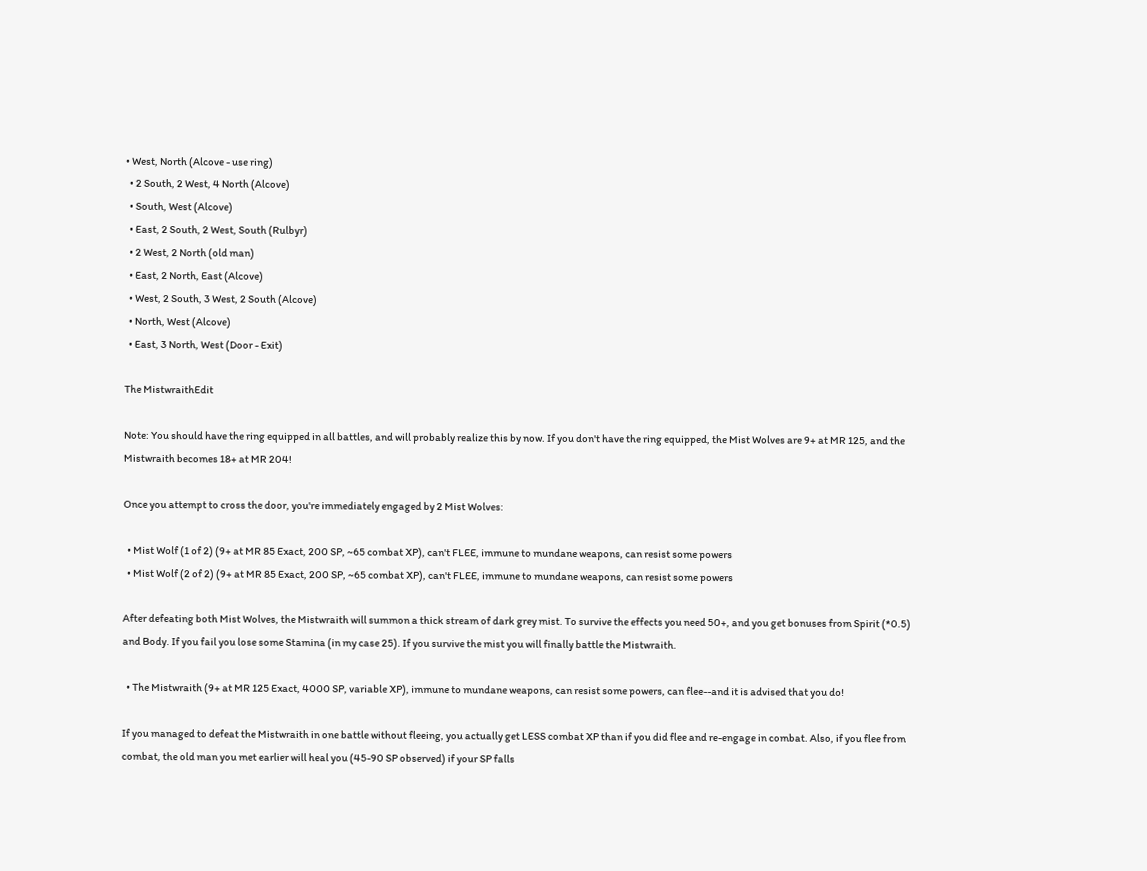• West, North (Alcove - use ring)
  • 2 South, 2 West, 4 North (Alcove)
  • South, West (Alcove)
  • East, 2 South, 2 West, South (Rulbyr)
  • 2 West, 2 North (old man)
  • East, 2 North, East (Alcove)
  • West, 2 South, 3 West, 2 South (Alcove)
  • North, West (Alcove)
  • East, 3 North, West (Door - Exit)

The MistwraithEdit

Note: You should have the ring equipped in all battles, and will probably realize this by now. If you don't have the ring equipped, the Mist Wolves are 9+ at MR 125, and the Mistwraith becomes 18+ at MR 204!

Once you attempt to cross the door, you're immediately engaged by 2 Mist Wolves:

  • Mist Wolf (1 of 2) (9+ at MR 85 Exact, 200 SP, ~65 combat XP), can't FLEE, immune to mundane weapons, can resist some powers
  • Mist Wolf (2 of 2) (9+ at MR 85 Exact, 200 SP, ~65 combat XP), can't FLEE, immune to mundane weapons, can resist some powers

After defeating both Mist Wolves, the Mistwraith will summon a thick stream of dark grey mist. To survive the effects you need 50+, and you get bonuses from Spirit (*0.5) and Body. If you fail you lose some Stamina (in my case 25). If you survive the mist you will finally battle the Mistwraith.

  • The Mistwraith (9+ at MR 125 Exact, 4000 SP, variable XP), immune to mundane weapons, can resist some powers, can flee--and it is advised that you do!

If you managed to defeat the Mistwraith in one battle without fleeing, you actually get LESS combat XP than if you did flee and re-engage in combat. Also, if you flee from combat, the old man you met earlier will heal you (45-90 SP observed) if your SP falls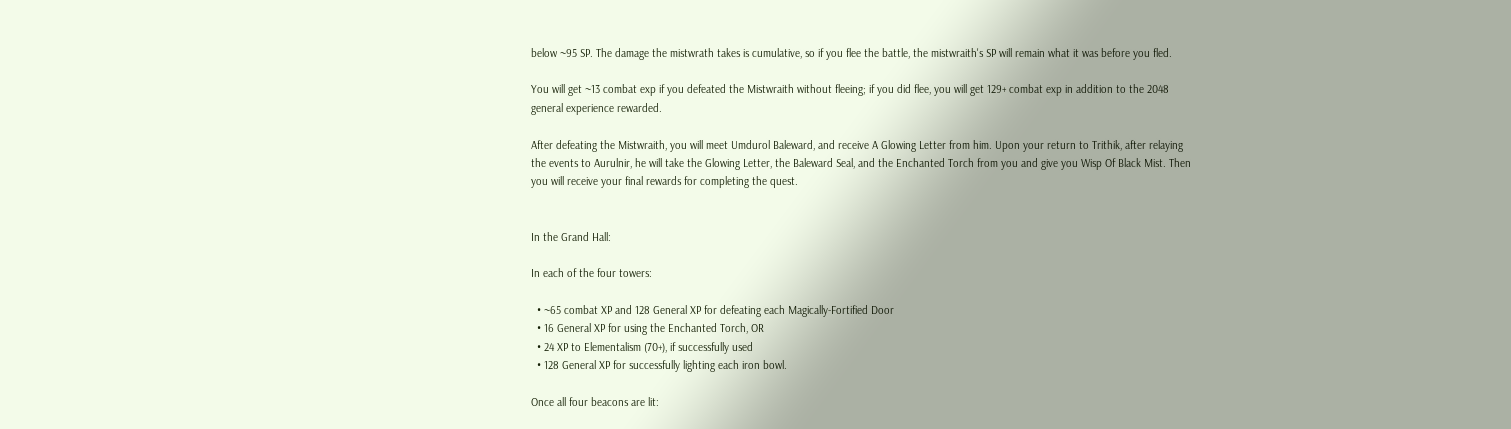below ~95 SP. The damage the mistwrath takes is cumulative, so if you flee the battle, the mistwraith's SP will remain what it was before you fled.

You will get ~13 combat exp if you defeated the Mistwraith without fleeing; if you did flee, you will get 129+ combat exp in addition to the 2048 general experience rewarded.

After defeating the Mistwraith, you will meet Umdurol Baleward, and receive A Glowing Letter from him. Upon your return to Trithik, after relaying the events to Aurulnir, he will take the Glowing Letter, the Baleward Seal, and the Enchanted Torch from you and give you Wisp Of Black Mist. Then you will receive your final rewards for completing the quest.


In the Grand Hall:

In each of the four towers:

  • ~65 combat XP and 128 General XP for defeating each Magically-Fortified Door
  • 16 General XP for using the Enchanted Torch, OR
  • 24 XP to Elementalism (70+), if successfully used
  • 128 General XP for successfully lighting each iron bowl.

Once all four beacons are lit: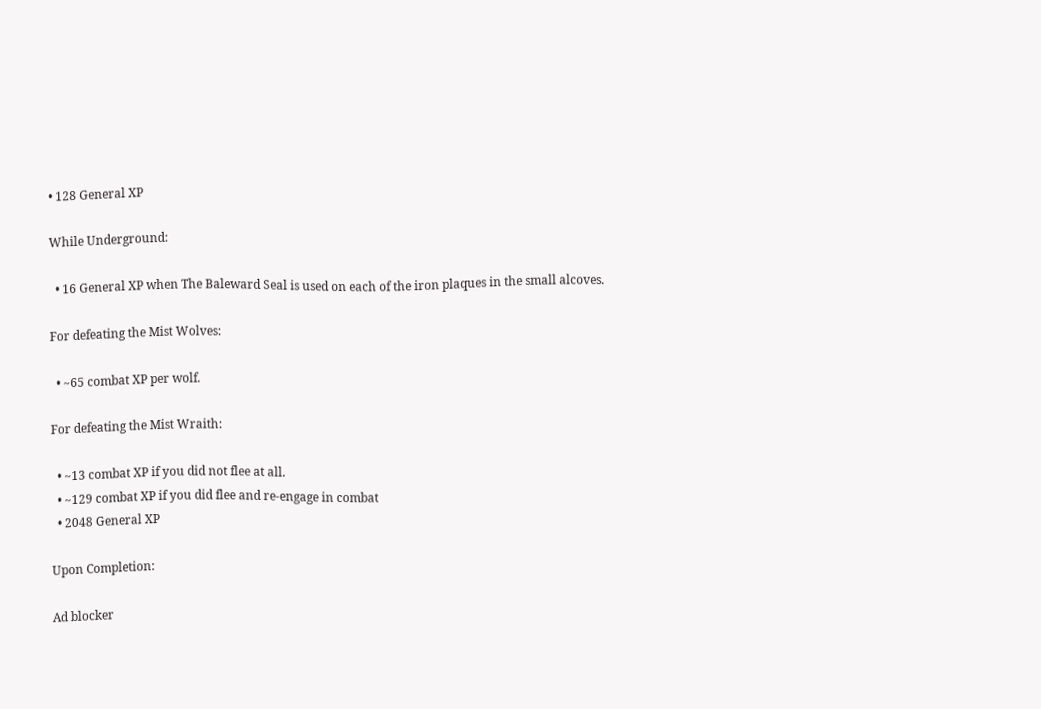• 128 General XP

While Underground:

  • 16 General XP when The Baleward Seal is used on each of the iron plaques in the small alcoves.

For defeating the Mist Wolves:

  • ~65 combat XP per wolf.

For defeating the Mist Wraith:

  • ~13 combat XP if you did not flee at all.
  • ~129 combat XP if you did flee and re-engage in combat
  • 2048 General XP

Upon Completion:

Ad blocker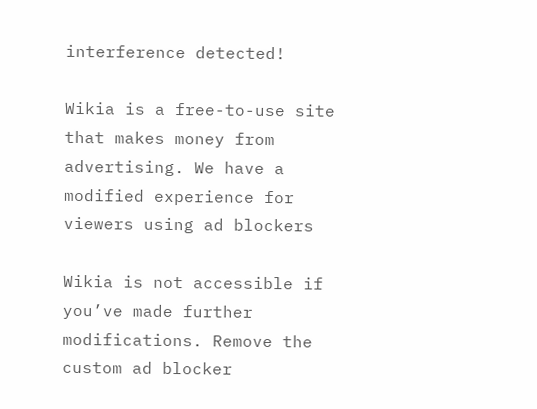interference detected!

Wikia is a free-to-use site that makes money from advertising. We have a modified experience for viewers using ad blockers

Wikia is not accessible if you’ve made further modifications. Remove the custom ad blocker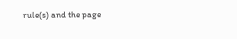rule(s) and the page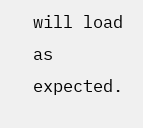will load as expected.